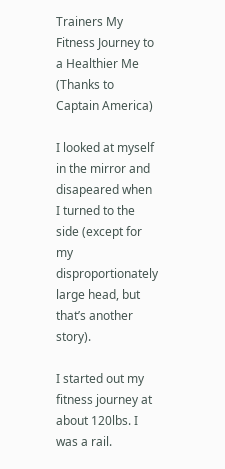Trainers My Fitness Journey to a Healthier Me (Thanks to Captain America)

I looked at myself in the mirror and disapeared when I turned to the side (except for my disproportionately large head, but that’s another story).

I started out my fitness journey at about 120lbs. I was a rail.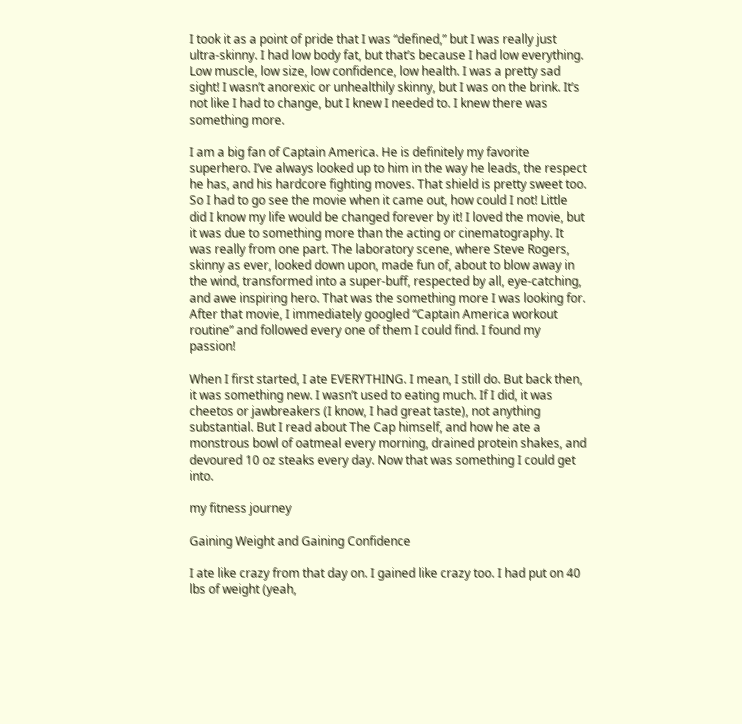I took it as a point of pride that I was “defined,” but I was really just ultra-skinny. I had low body fat, but that’s because I had low everything. Low muscle, low size, low confidence, low health. I was a pretty sad sight! I wasn’t anorexic or unhealthily skinny, but I was on the brink. It’s not like I had to change, but I knew I needed to. I knew there was something more.

I am a big fan of Captain America. He is definitely my favorite superhero. I’ve always looked up to him in the way he leads, the respect he has, and his hardcore fighting moves. That shield is pretty sweet too. So I had to go see the movie when it came out, how could I not! Little did I know my life would be changed forever by it! I loved the movie, but it was due to something more than the acting or cinematography. It was really from one part. The laboratory scene, where Steve Rogers, skinny as ever, looked down upon, made fun of, about to blow away in the wind, transformed into a super-buff, respected by all, eye-catching, and awe inspiring hero. That was the something more I was looking for. After that movie, I immediately googled “Captain America workout routine” and followed every one of them I could find. I found my passion!

When I first started, I ate EVERYTHING. I mean, I still do. But back then, it was something new. I wasn’t used to eating much. If I did, it was cheetos or jawbreakers (I know, I had great taste), not anything substantial. But I read about The Cap himself, and how he ate a monstrous bowl of oatmeal every morning, drained protein shakes, and devoured 10 oz steaks every day. Now that was something I could get into.

my fitness journey

Gaining Weight and Gaining Confidence

I ate like crazy from that day on. I gained like crazy too. I had put on 40 lbs of weight (yeah,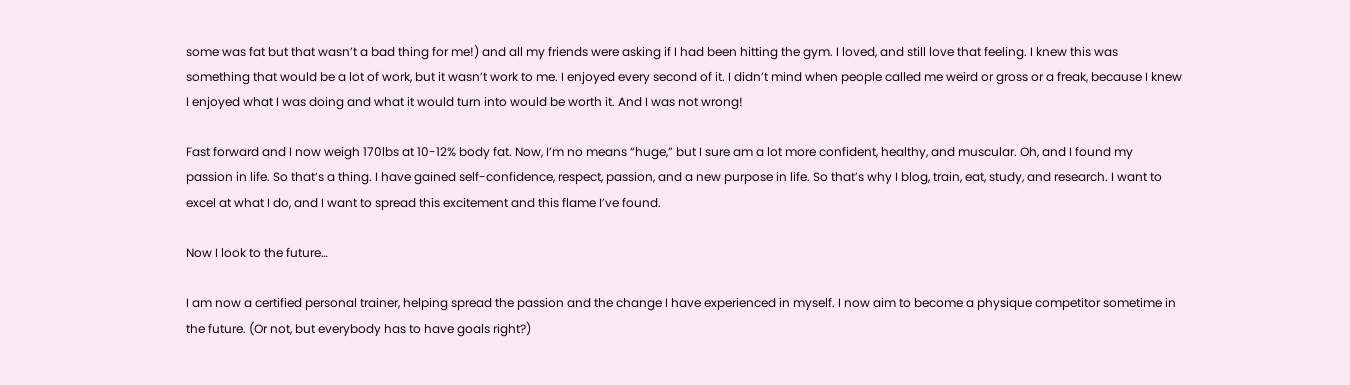some was fat but that wasn’t a bad thing for me!) and all my friends were asking if I had been hitting the gym. I loved, and still love that feeling. I knew this was something that would be a lot of work, but it wasn’t work to me. I enjoyed every second of it. I didn’t mind when people called me weird or gross or a freak, because I knew I enjoyed what I was doing and what it would turn into would be worth it. And I was not wrong!

Fast forward and I now weigh 170lbs at 10-12% body fat. Now, I’m no means “huge,” but I sure am a lot more confident, healthy, and muscular. Oh, and I found my passion in life. So that’s a thing. I have gained self-confidence, respect, passion, and a new purpose in life. So that’s why I blog, train, eat, study, and research. I want to excel at what I do, and I want to spread this excitement and this flame I’ve found.

Now I look to the future…

I am now a certified personal trainer, helping spread the passion and the change I have experienced in myself. I now aim to become a physique competitor sometime in the future. (Or not, but everybody has to have goals right?)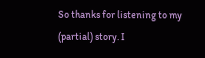So thanks for listening to my (partial) story. I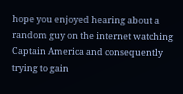hope you enjoyed hearing about a random guy on the internet watching Captain America and consequently trying to gain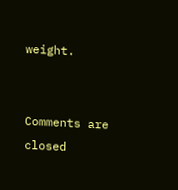weight.


Comments are closed